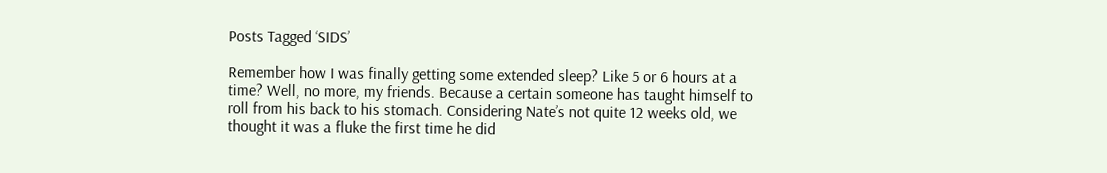Posts Tagged ‘SIDS’

Remember how I was finally getting some extended sleep? Like 5 or 6 hours at a time? Well, no more, my friends. Because a certain someone has taught himself to roll from his back to his stomach. Considering Nate’s not quite 12 weeks old, we thought it was a fluke the first time he did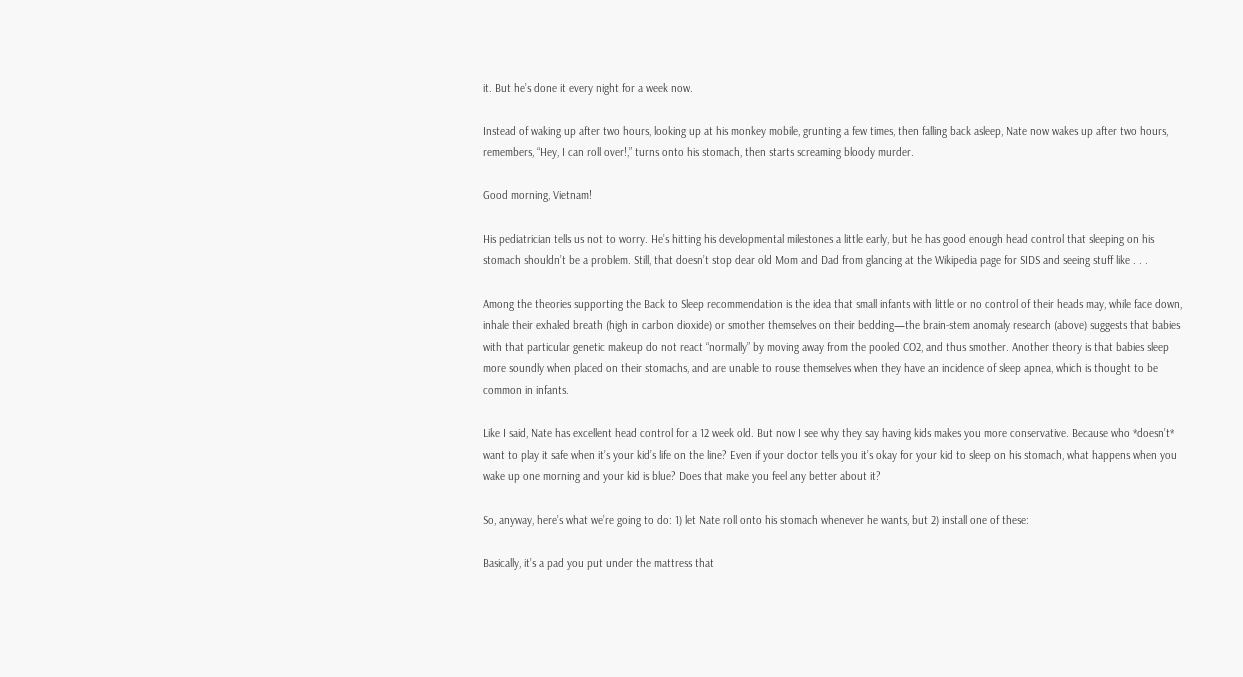it. But he’s done it every night for a week now.

Instead of waking up after two hours, looking up at his monkey mobile, grunting a few times, then falling back asleep, Nate now wakes up after two hours, remembers, “Hey, I can roll over!,” turns onto his stomach, then starts screaming bloody murder.

Good morning, Vietnam!

His pediatrician tells us not to worry. He’s hitting his developmental milestones a little early, but he has good enough head control that sleeping on his stomach shouldn’t be a problem. Still, that doesn’t stop dear old Mom and Dad from glancing at the Wikipedia page for SIDS and seeing stuff like . . .

Among the theories supporting the Back to Sleep recommendation is the idea that small infants with little or no control of their heads may, while face down, inhale their exhaled breath (high in carbon dioxide) or smother themselves on their bedding—the brain-stem anomaly research (above) suggests that babies with that particular genetic makeup do not react “normally” by moving away from the pooled CO2, and thus smother. Another theory is that babies sleep more soundly when placed on their stomachs, and are unable to rouse themselves when they have an incidence of sleep apnea, which is thought to be common in infants.

Like I said, Nate has excellent head control for a 12 week old. But now I see why they say having kids makes you more conservative. Because who *doesn’t* want to play it safe when it’s your kid’s life on the line? Even if your doctor tells you it’s okay for your kid to sleep on his stomach, what happens when you wake up one morning and your kid is blue? Does that make you feel any better about it?

So, anyway, here’s what we’re going to do: 1) let Nate roll onto his stomach whenever he wants, but 2) install one of these:

Basically, it’s a pad you put under the mattress that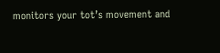monitors your tot’s movement and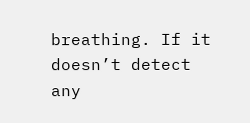breathing. If it doesn’t detect any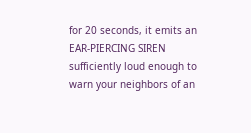for 20 seconds, it emits an EAR-PIERCING SIREN sufficiently loud enough to warn your neighbors of an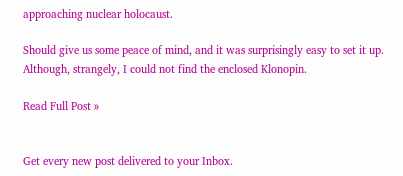approaching nuclear holocaust.

Should give us some peace of mind, and it was surprisingly easy to set it up. Although, strangely, I could not find the enclosed Klonopin.

Read Full Post »


Get every new post delivered to your Inbox.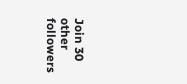Join 30 other followers